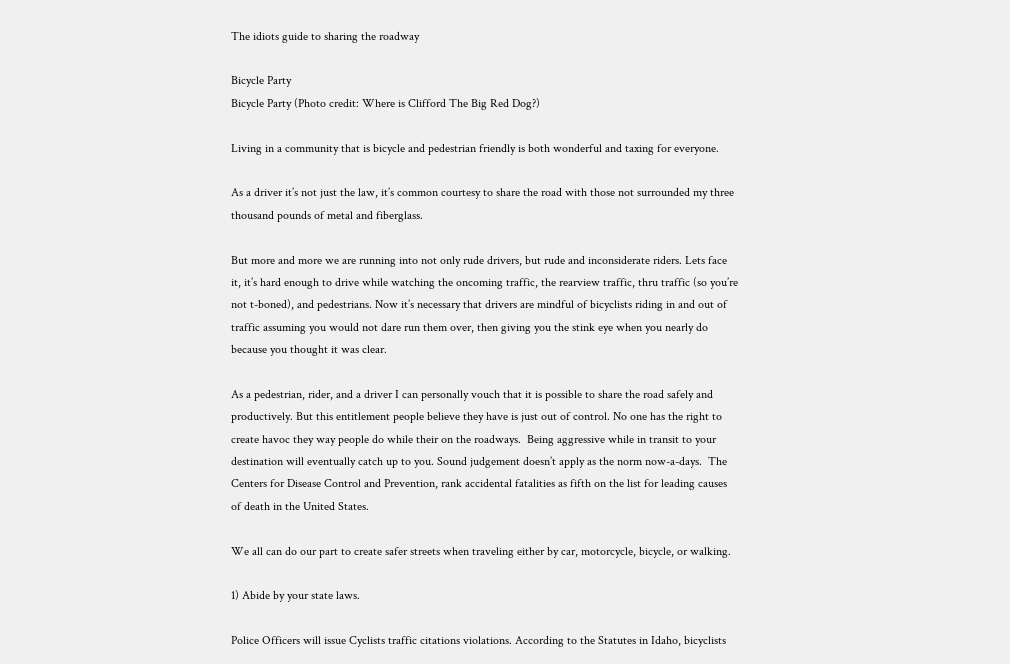The idiots guide to sharing the roadway

Bicycle Party
Bicycle Party (Photo credit: Where is Clifford The Big Red Dog?)

Living in a community that is bicycle and pedestrian friendly is both wonderful and taxing for everyone.

As a driver it’s not just the law, it’s common courtesy to share the road with those not surrounded my three thousand pounds of metal and fiberglass.

But more and more we are running into not only rude drivers, but rude and inconsiderate riders. Lets face it, it’s hard enough to drive while watching the oncoming traffic, the rearview traffic, thru traffic (so you’re not t-boned), and pedestrians. Now it’s necessary that drivers are mindful of bicyclists riding in and out of traffic assuming you would not dare run them over, then giving you the stink eye when you nearly do because you thought it was clear.

As a pedestrian, rider, and a driver I can personally vouch that it is possible to share the road safely and productively. But this entitlement people believe they have is just out of control. No one has the right to create havoc they way people do while their on the roadways.  Being aggressive while in transit to your destination will eventually catch up to you. Sound judgement doesn’t apply as the norm now-a-days.  The Centers for Disease Control and Prevention, rank accidental fatalities as fifth on the list for leading causes of death in the United States.

We all can do our part to create safer streets when traveling either by car, motorcycle, bicycle, or walking.

1) Abide by your state laws.

Police Officers will issue Cyclists traffic citations violations. According to the Statutes in Idaho, bicyclists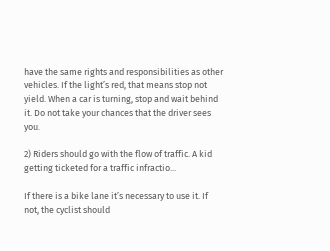have the same rights and responsibilities as other vehicles. If the light’s red, that means stop not yield. When a car is turning, stop and wait behind it. Do not take your chances that the driver sees you.

2) Riders should go with the flow of traffic. A kid getting ticketed for a traffic infractio...

If there is a bike lane it’s necessary to use it. If not, the cyclist should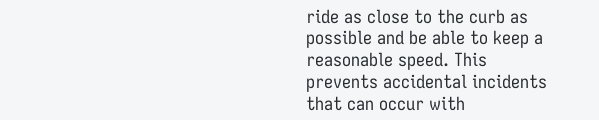ride as close to the curb as possible and be able to keep a reasonable speed. This prevents accidental incidents that can occur with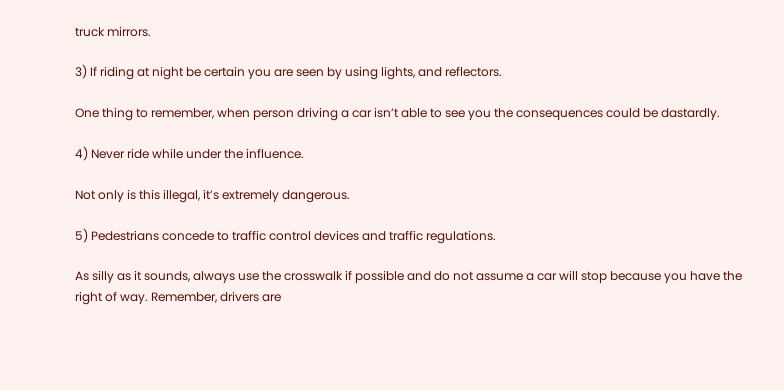truck mirrors.

3) If riding at night be certain you are seen by using lights, and reflectors.

One thing to remember, when person driving a car isn’t able to see you the consequences could be dastardly.

4) Never ride while under the influence.

Not only is this illegal, it’s extremely dangerous.

5) Pedestrians concede to traffic control devices and traffic regulations.

As silly as it sounds, always use the crosswalk if possible and do not assume a car will stop because you have the right of way. Remember, drivers are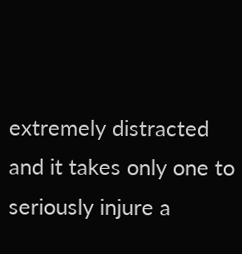extremely distracted and it takes only one to seriously injure a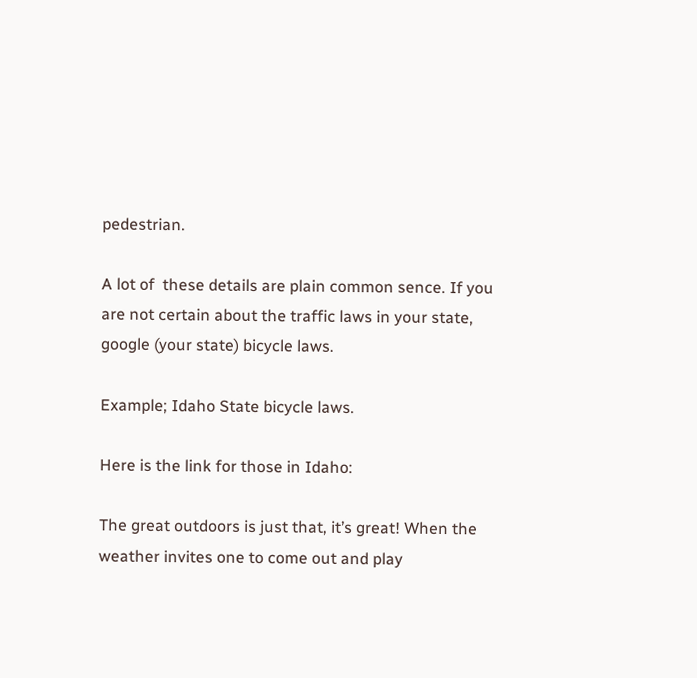pedestrian.

A lot of  these details are plain common sence. If you are not certain about the traffic laws in your state, google (your state) bicycle laws.

Example; Idaho State bicycle laws.

Here is the link for those in Idaho:

The great outdoors is just that, it’s great! When the weather invites one to come out and play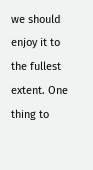we should enjoy it to the fullest extent. One thing to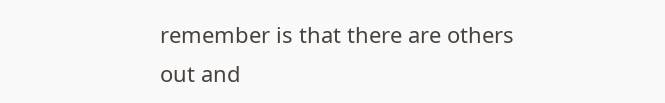remember is that there are others out and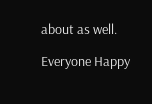about as well.

Everyone Happy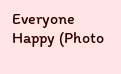Everyone Happy (Photo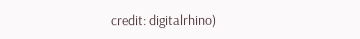credit: digitalrhino)